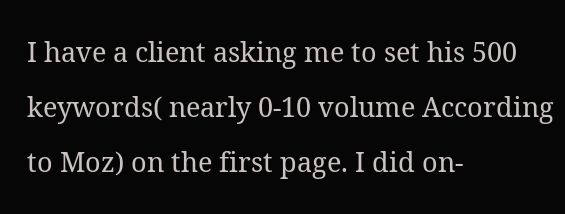I have a client asking me to set his 500 keywords( nearly 0-10 volume According to Moz) on the first page. I did on-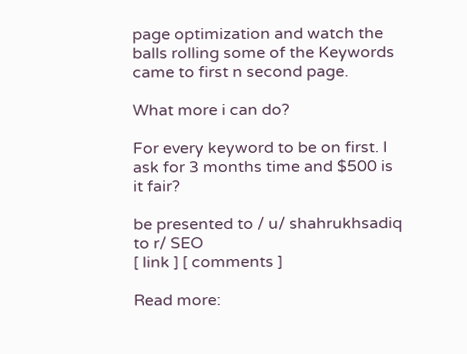page optimization and watch the balls rolling some of the Keywords came to first n second page.

What more i can do?

For every keyword to be on first. I ask for 3 months time and $500 is it fair?

be presented to / u/ shahrukhsadiq to r/ SEO
[ link ] [ comments ]

Read more: